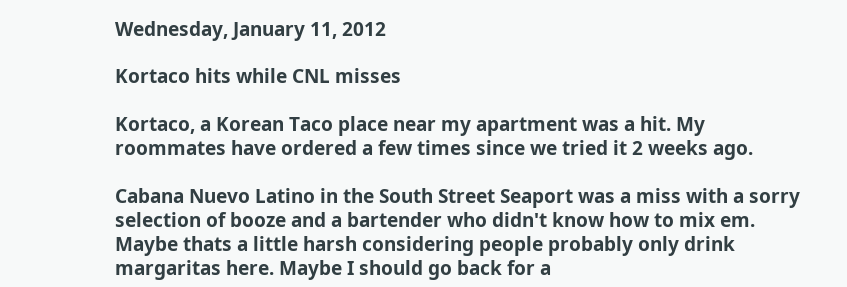Wednesday, January 11, 2012

Kortaco hits while CNL misses

Kortaco, a Korean Taco place near my apartment was a hit. My roommates have ordered a few times since we tried it 2 weeks ago.

Cabana Nuevo Latino in the South Street Seaport was a miss with a sorry selection of booze and a bartender who didn't know how to mix em. Maybe thats a little harsh considering people probably only drink margaritas here. Maybe I should go back for a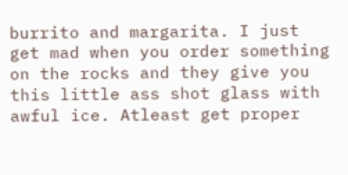burrito and margarita. I just get mad when you order something on the rocks and they give you this little ass shot glass with awful ice. Atleast get proper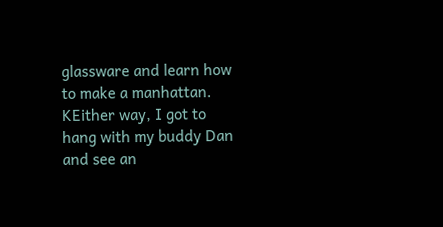glassware and learn how to make a manhattan. KEither way, I got to hang with my buddy Dan and see an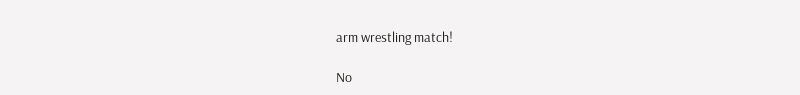arm wrestling match!

No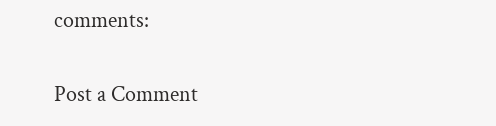comments:

Post a Comment